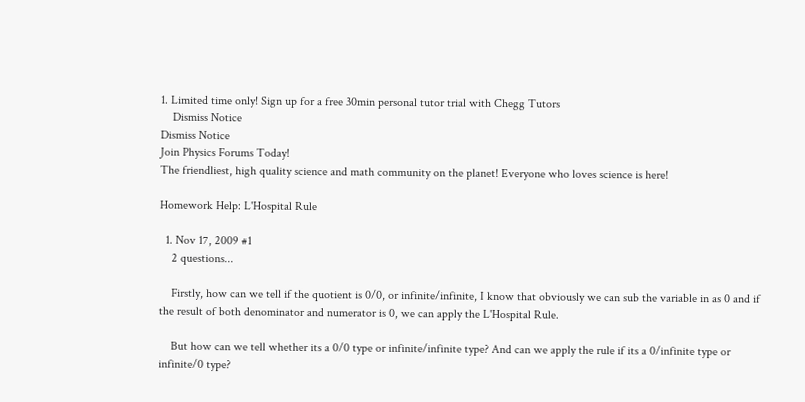1. Limited time only! Sign up for a free 30min personal tutor trial with Chegg Tutors
    Dismiss Notice
Dismiss Notice
Join Physics Forums Today!
The friendliest, high quality science and math community on the planet! Everyone who loves science is here!

Homework Help: L'Hospital Rule

  1. Nov 17, 2009 #1
    2 questions...

    Firstly, how can we tell if the quotient is 0/0, or infinite/infinite, I know that obviously we can sub the variable in as 0 and if the result of both denominator and numerator is 0, we can apply the L'Hospital Rule.

    But how can we tell whether its a 0/0 type or infinite/infinite type? And can we apply the rule if its a 0/infinite type or infinite/0 type?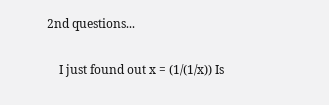2nd questions...

    I just found out x = (1/(1/x)) Is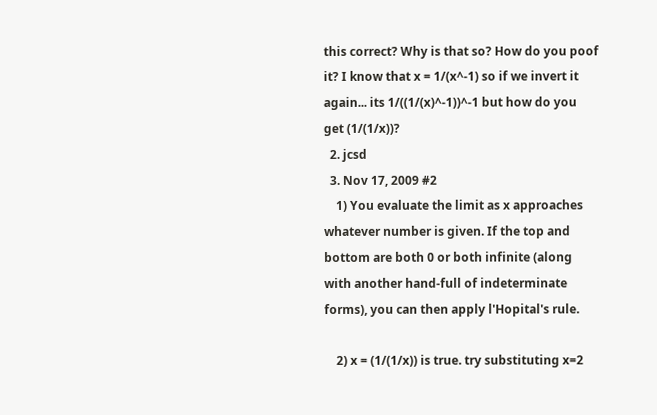this correct? Why is that so? How do you poof it? I know that x = 1/(x^-1) so if we invert it again... its 1/((1/(x)^-1))^-1 but how do you get (1/(1/x))?
  2. jcsd
  3. Nov 17, 2009 #2
    1) You evaluate the limit as x approaches whatever number is given. If the top and bottom are both 0 or both infinite (along with another hand-full of indeterminate forms), you can then apply l'Hopital's rule.

    2) x = (1/(1/x)) is true. try substituting x=2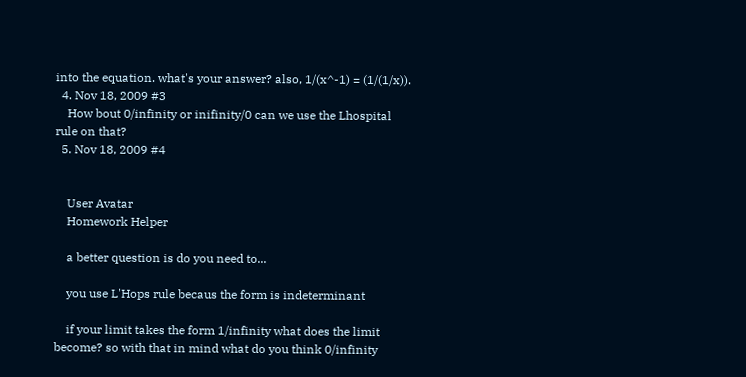into the equation. what's your answer? also, 1/(x^-1) = (1/(1/x)).
  4. Nov 18, 2009 #3
    How bout 0/infinity or inifinity/0 can we use the Lhospital rule on that?
  5. Nov 18, 2009 #4


    User Avatar
    Homework Helper

    a better question is do you need to...

    you use L'Hops rule becaus the form is indeterminant

    if your limit takes the form 1/infinity what does the limit become? so with that in mind what do you think 0/infinity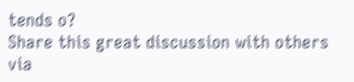tends o?
Share this great discussion with others via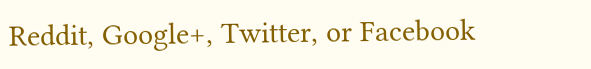Reddit, Google+, Twitter, or Facebook